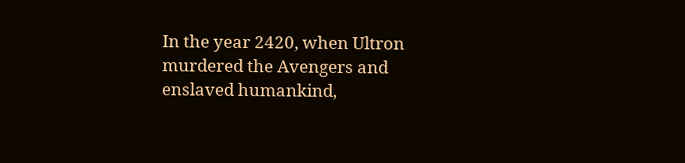In the year 2420, when Ultron murdered the Avengers and enslaved humankind,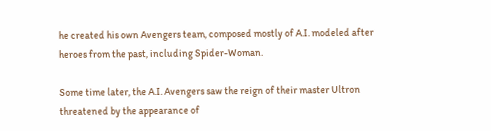he created his own Avengers team, composed mostly of A.I. modeled after heroes from the past, including Spider-Woman.

Some time later, the A.I. Avengers saw the reign of their master Ultron threatened by the appearance of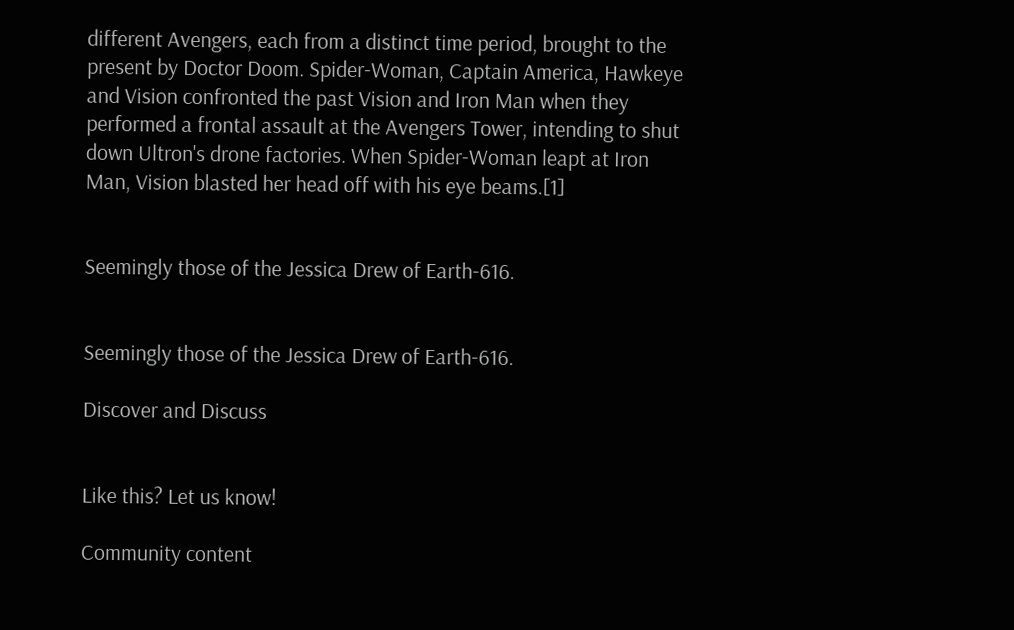different Avengers, each from a distinct time period, brought to the present by Doctor Doom. Spider-Woman, Captain America, Hawkeye and Vision confronted the past Vision and Iron Man when they performed a frontal assault at the Avengers Tower, intending to shut down Ultron's drone factories. When Spider-Woman leapt at Iron Man, Vision blasted her head off with his eye beams.[1]


Seemingly those of the Jessica Drew of Earth-616.


Seemingly those of the Jessica Drew of Earth-616.

Discover and Discuss


Like this? Let us know!

Community content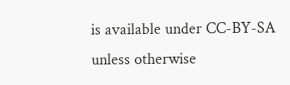is available under CC-BY-SA unless otherwise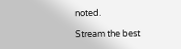noted.

Stream the best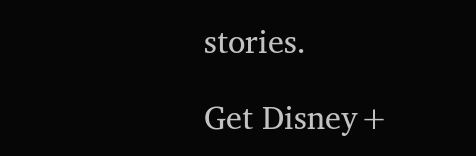stories.

Get Disney+